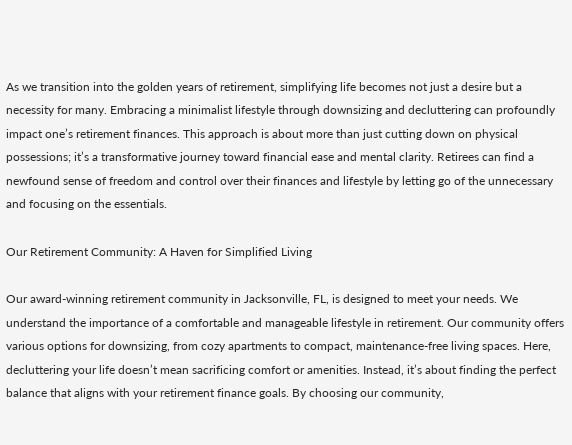As we transition into the golden years of retirement, simplifying life becomes not just a desire but a necessity for many. Embracing a minimalist lifestyle through downsizing and decluttering can profoundly impact one’s retirement finances. This approach is about more than just cutting down on physical possessions; it’s a transformative journey toward financial ease and mental clarity. Retirees can find a newfound sense of freedom and control over their finances and lifestyle by letting go of the unnecessary and focusing on the essentials.

Our Retirement Community: A Haven for Simplified Living

Our award-winning retirement community in Jacksonville, FL, is designed to meet your needs. We understand the importance of a comfortable and manageable lifestyle in retirement. Our community offers various options for downsizing, from cozy apartments to compact, maintenance-free living spaces. Here, decluttering your life doesn’t mean sacrificing comfort or amenities. Instead, it’s about finding the perfect balance that aligns with your retirement finance goals. By choosing our community,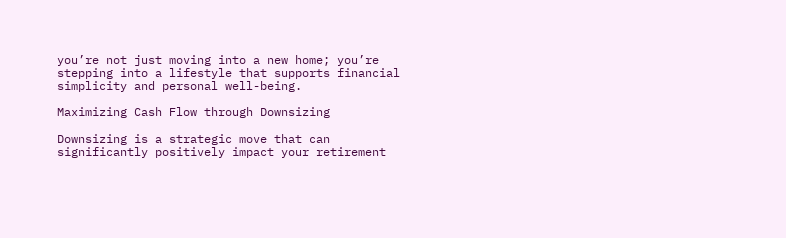you’re not just moving into a new home; you’re stepping into a lifestyle that supports financial simplicity and personal well-being.

Maximizing Cash Flow through Downsizing

Downsizing is a strategic move that can significantly positively impact your retirement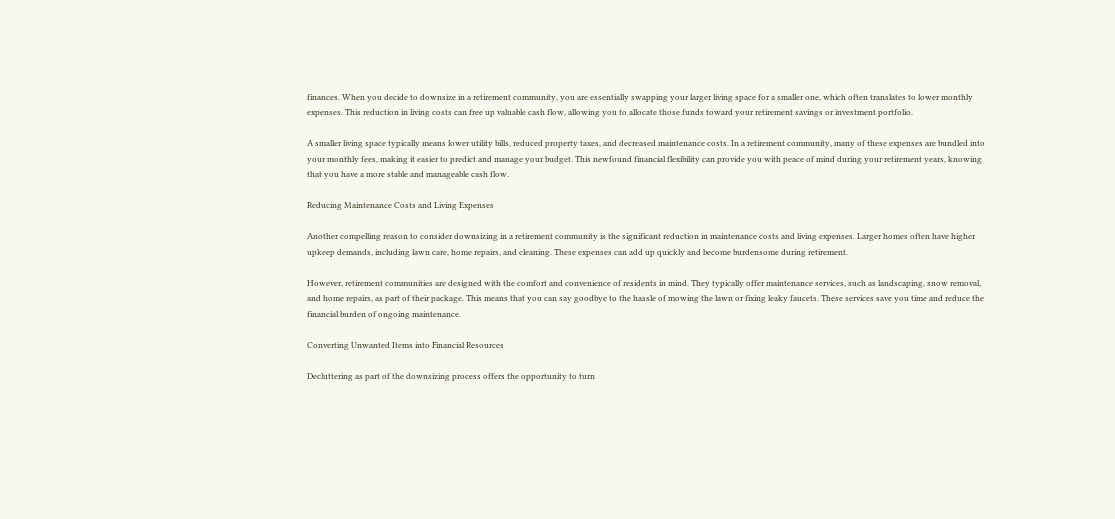finances. When you decide to downsize in a retirement community, you are essentially swapping your larger living space for a smaller one, which often translates to lower monthly expenses. This reduction in living costs can free up valuable cash flow, allowing you to allocate those funds toward your retirement savings or investment portfolio.

A smaller living space typically means lower utility bills, reduced property taxes, and decreased maintenance costs. In a retirement community, many of these expenses are bundled into your monthly fees, making it easier to predict and manage your budget. This newfound financial flexibility can provide you with peace of mind during your retirement years, knowing that you have a more stable and manageable cash flow.

Reducing Maintenance Costs and Living Expenses

Another compelling reason to consider downsizing in a retirement community is the significant reduction in maintenance costs and living expenses. Larger homes often have higher upkeep demands, including lawn care, home repairs, and cleaning. These expenses can add up quickly and become burdensome during retirement.

However, retirement communities are designed with the comfort and convenience of residents in mind. They typically offer maintenance services, such as landscaping, snow removal, and home repairs, as part of their package. This means that you can say goodbye to the hassle of mowing the lawn or fixing leaky faucets. These services save you time and reduce the financial burden of ongoing maintenance.

Converting Unwanted Items into Financial Resources

Decluttering as part of the downsizing process offers the opportunity to turn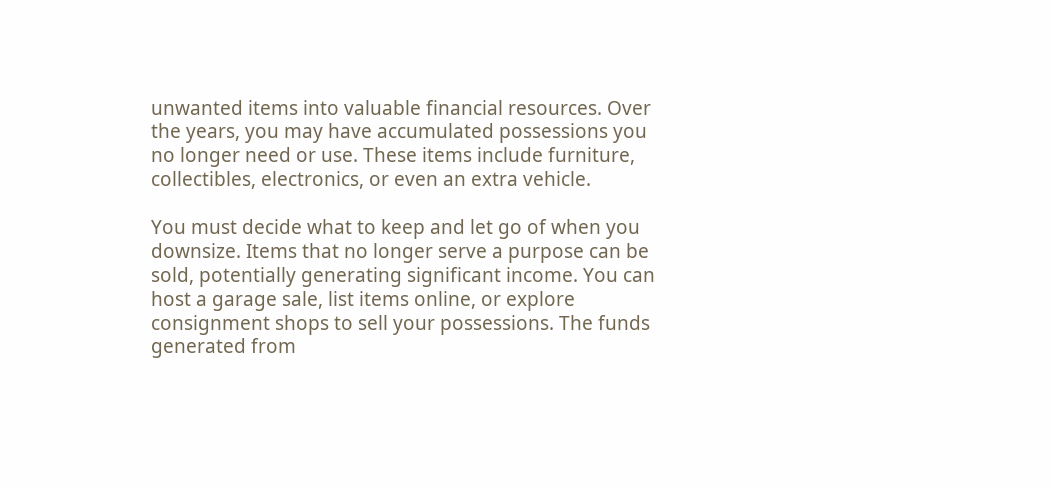unwanted items into valuable financial resources. Over the years, you may have accumulated possessions you no longer need or use. These items include furniture, collectibles, electronics, or even an extra vehicle.

You must decide what to keep and let go of when you downsize. Items that no longer serve a purpose can be sold, potentially generating significant income. You can host a garage sale, list items online, or explore consignment shops to sell your possessions. The funds generated from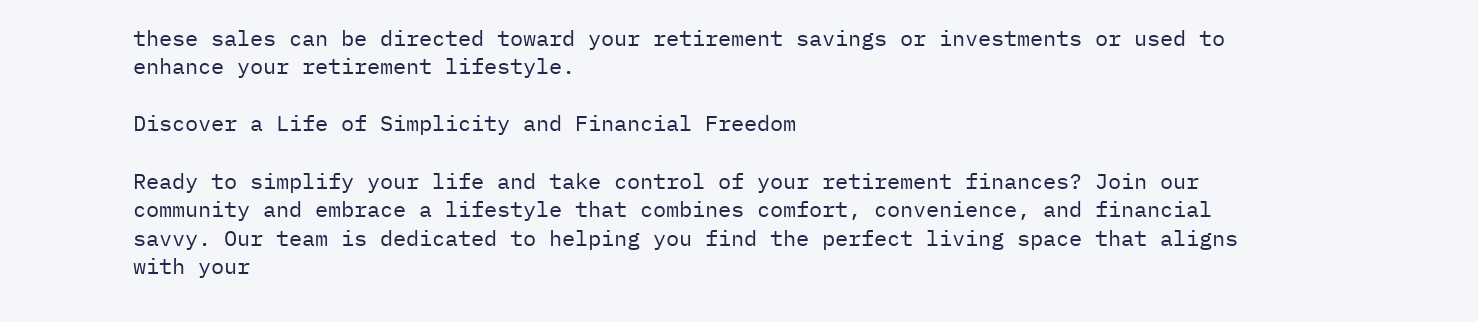these sales can be directed toward your retirement savings or investments or used to enhance your retirement lifestyle.

Discover a Life of Simplicity and Financial Freedom

Ready to simplify your life and take control of your retirement finances? Join our community and embrace a lifestyle that combines comfort, convenience, and financial savvy. Our team is dedicated to helping you find the perfect living space that aligns with your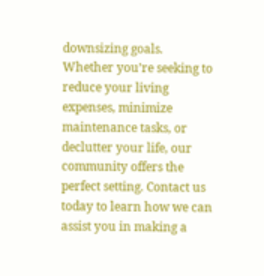downsizing goals. Whether you’re seeking to reduce your living expenses, minimize maintenance tasks, or declutter your life, our community offers the perfect setting. Contact us today to learn how we can assist you in making a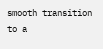smooth transition to a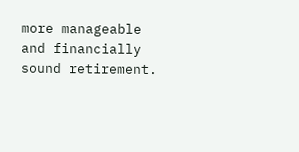more manageable and financially sound retirement.